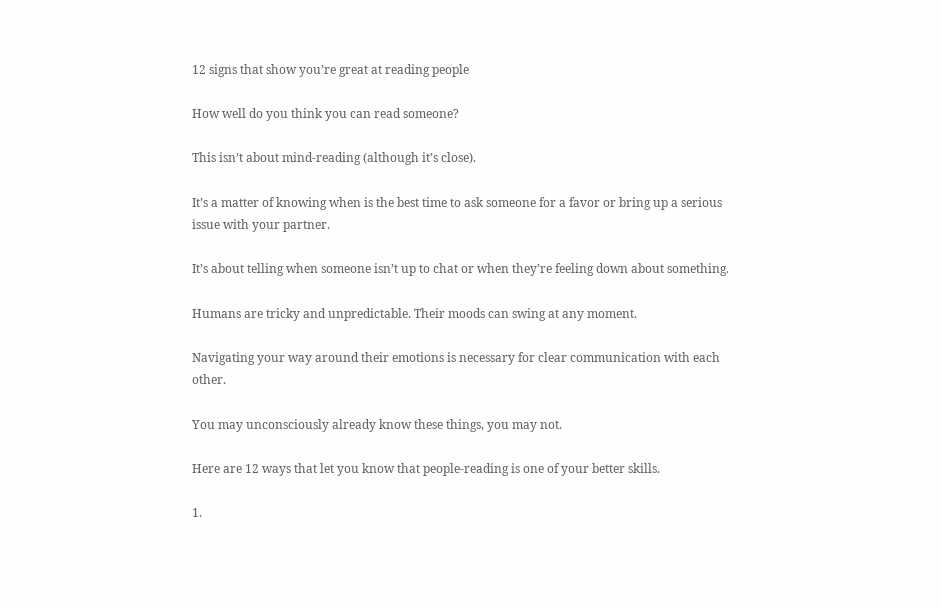12 signs that show you’re great at reading people

How well do you think you can read someone?

This isn’t about mind-reading (although it’s close).

It’s a matter of knowing when is the best time to ask someone for a favor or bring up a serious issue with your partner.

It’s about telling when someone isn’t up to chat or when they’re feeling down about something.

Humans are tricky and unpredictable. Their moods can swing at any moment.

Navigating your way around their emotions is necessary for clear communication with each other.

You may unconsciously already know these things, you may not.

Here are 12 ways that let you know that people-reading is one of your better skills.

1.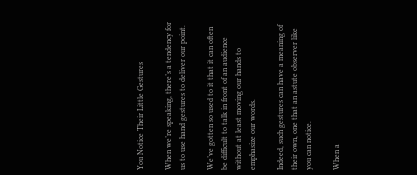You Notice Their Little Gestures

When we’re speaking, there’s a tendency for us to use hand gestures to deliver our point.

We’ve gotten so used to it that it can often be difficult to talk in front of an audience without at least moving our hands to emphasize our words.

Indeed, such gestures can have a meaning of their own, one that an astute observer like you can notice.

When a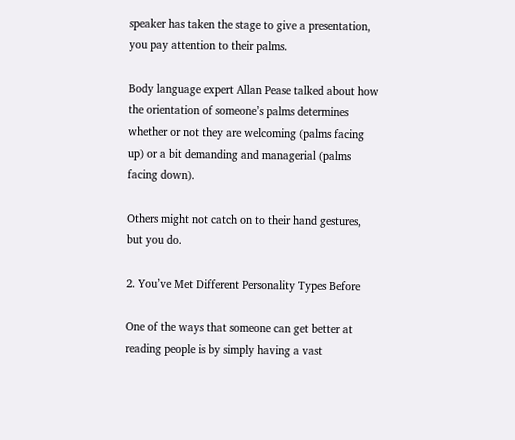speaker has taken the stage to give a presentation, you pay attention to their palms.

Body language expert Allan Pease talked about how the orientation of someone’s palms determines whether or not they are welcoming (palms facing up) or a bit demanding and managerial (palms facing down).

Others might not catch on to their hand gestures, but you do.

2. You’ve Met Different Personality Types Before

One of the ways that someone can get better at reading people is by simply having a vast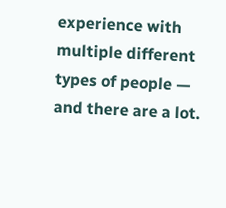experience with multiple different types of people — and there are a lot.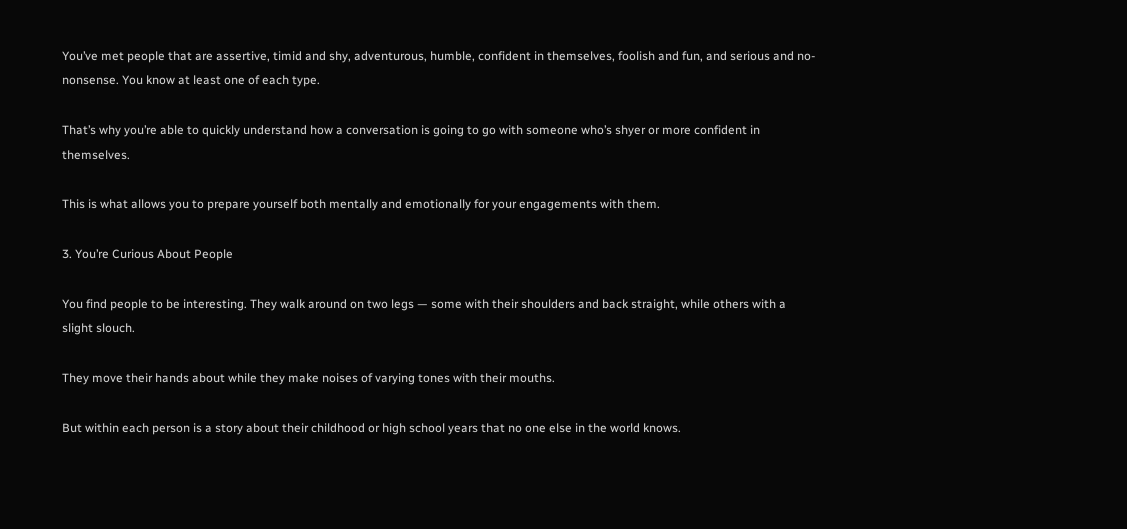You’ve met people that are assertive, timid and shy, adventurous, humble, confident in themselves, foolish and fun, and serious and no-nonsense. You know at least one of each type.

That’s why you’re able to quickly understand how a conversation is going to go with someone who’s shyer or more confident in themselves.

This is what allows you to prepare yourself both mentally and emotionally for your engagements with them.

3. You’re Curious About People

You find people to be interesting. They walk around on two legs — some with their shoulders and back straight, while others with a slight slouch.

They move their hands about while they make noises of varying tones with their mouths.

But within each person is a story about their childhood or high school years that no one else in the world knows.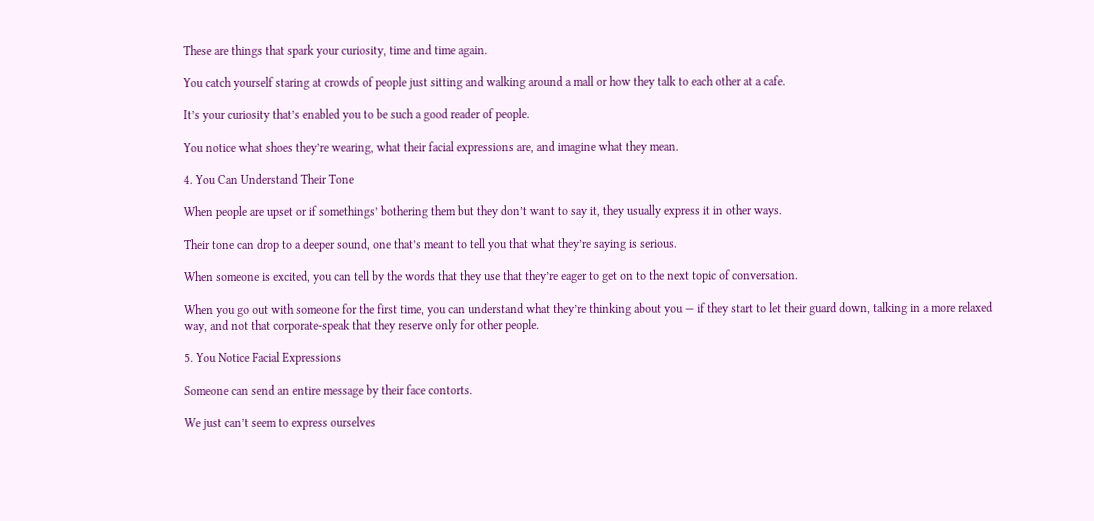These are things that spark your curiosity, time and time again.

You catch yourself staring at crowds of people just sitting and walking around a mall or how they talk to each other at a cafe.

It’s your curiosity that’s enabled you to be such a good reader of people.

You notice what shoes they’re wearing, what their facial expressions are, and imagine what they mean.

4. You Can Understand Their Tone

When people are upset or if somethings’ bothering them but they don’t want to say it, they usually express it in other ways.

Their tone can drop to a deeper sound, one that’s meant to tell you that what they’re saying is serious.

When someone is excited, you can tell by the words that they use that they’re eager to get on to the next topic of conversation.

When you go out with someone for the first time, you can understand what they’re thinking about you — if they start to let their guard down, talking in a more relaxed way, and not that corporate-speak that they reserve only for other people.

5. You Notice Facial Expressions

Someone can send an entire message by their face contorts.

We just can’t seem to express ourselves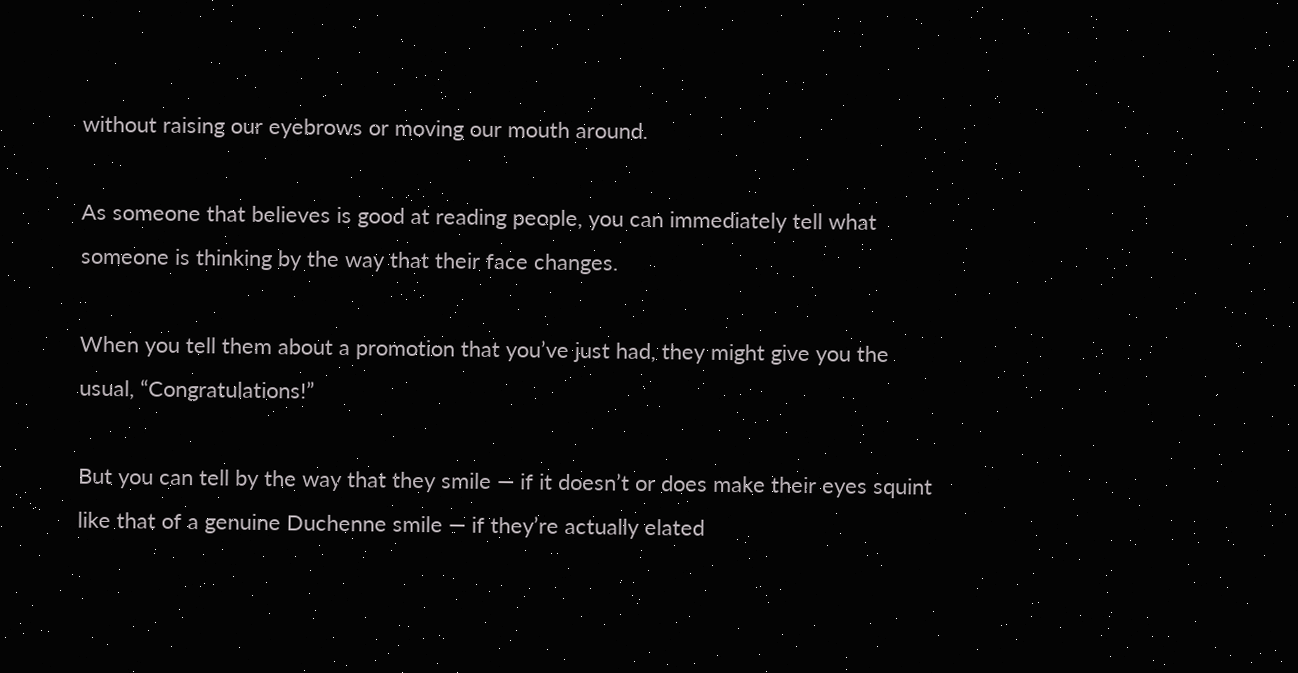without raising our eyebrows or moving our mouth around.

As someone that believes is good at reading people, you can immediately tell what someone is thinking by the way that their face changes.

When you tell them about a promotion that you’ve just had, they might give you the usual, “Congratulations!”

But you can tell by the way that they smile — if it doesn’t or does make their eyes squint like that of a genuine Duchenne smile — if they’re actually elated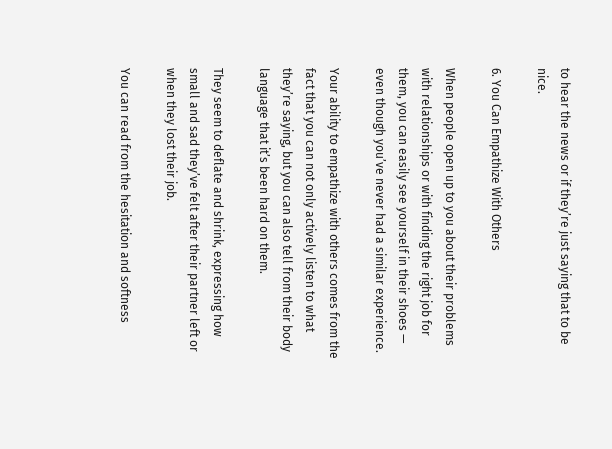to hear the news or if they’re just saying that to be nice.

6. You Can Empathize With Others

When people open up to you about their problems with relationships or with finding the right job for them, you can easily see yourself in their shoes — even though you’ve never had a similar experience.

Your ability to empathize with others comes from the fact that you can not only actively listen to what they’re saying, but you can also tell from their body language that it’s been hard on them.

They seem to deflate and shrink, expressing how small and sad they’ve felt after their partner left or when they lost their job.

You can read from the hesitation and softness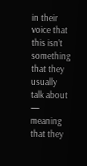in their voice that this isn’t something that they usually talk about — meaning that they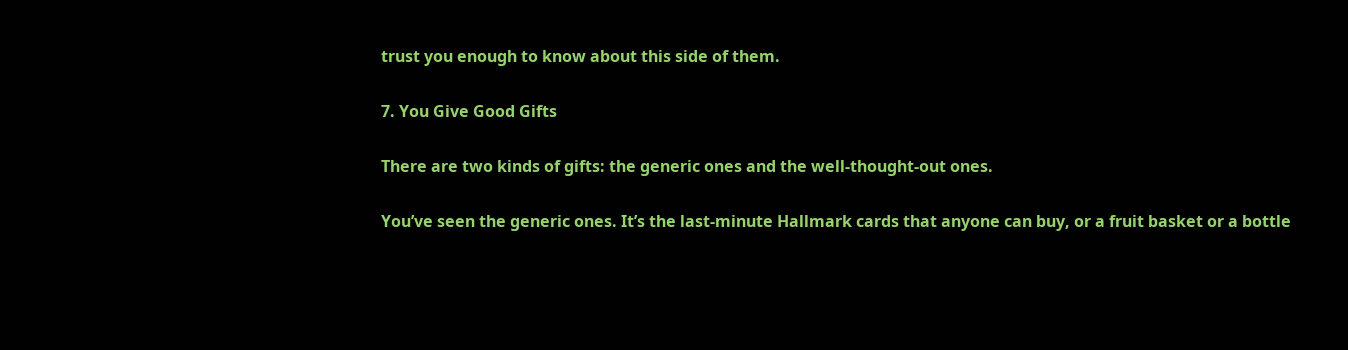trust you enough to know about this side of them.

7. You Give Good Gifts

There are two kinds of gifts: the generic ones and the well-thought-out ones.

You’ve seen the generic ones. It’s the last-minute Hallmark cards that anyone can buy, or a fruit basket or a bottle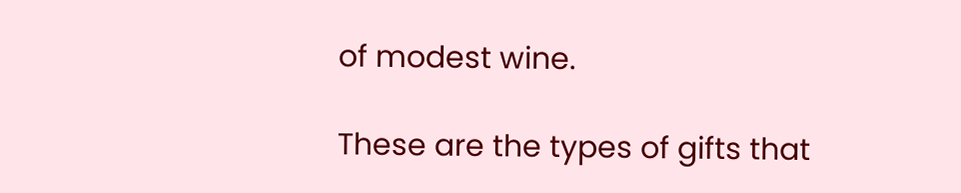of modest wine.

These are the types of gifts that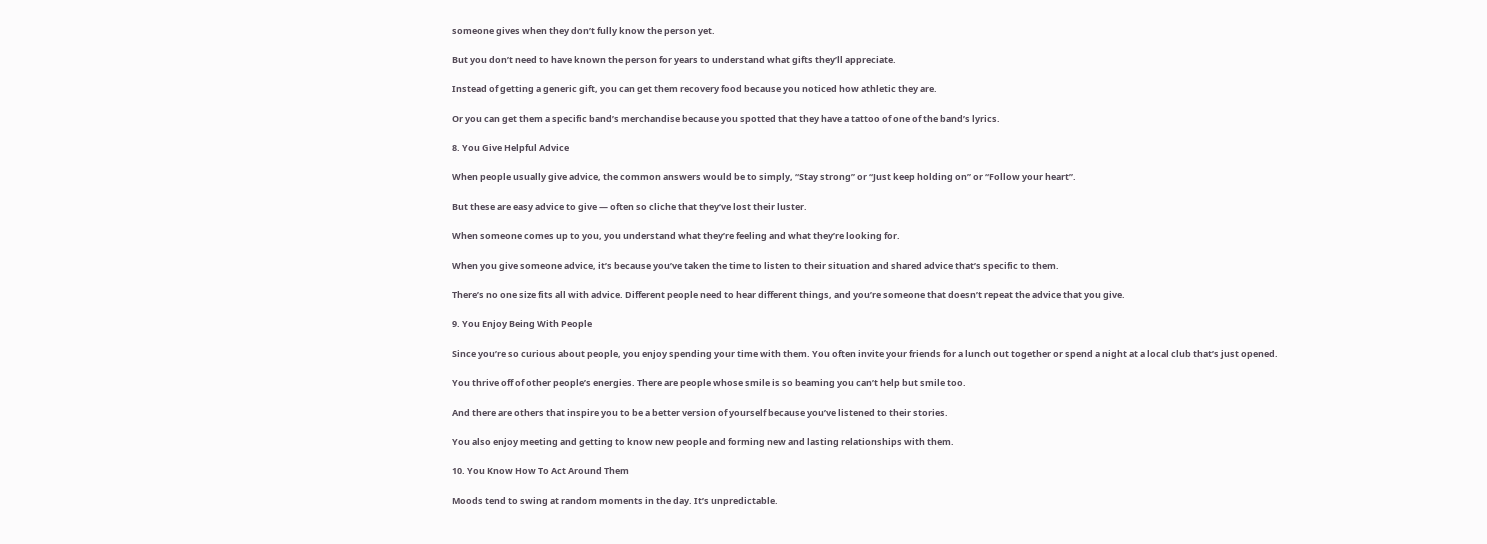someone gives when they don’t fully know the person yet.

But you don’t need to have known the person for years to understand what gifts they’ll appreciate.

Instead of getting a generic gift, you can get them recovery food because you noticed how athletic they are.

Or you can get them a specific band’s merchandise because you spotted that they have a tattoo of one of the band’s lyrics.

8. You Give Helpful Advice

When people usually give advice, the common answers would be to simply, “Stay strong” or “Just keep holding on” or “Follow your heart”.

But these are easy advice to give — often so cliche that they’ve lost their luster.

When someone comes up to you, you understand what they’re feeling and what they’re looking for.

When you give someone advice, it’s because you’ve taken the time to listen to their situation and shared advice that’s specific to them.

There’s no one size fits all with advice. Different people need to hear different things, and you’re someone that doesn’t repeat the advice that you give.

9. You Enjoy Being With People

Since you’re so curious about people, you enjoy spending your time with them. You often invite your friends for a lunch out together or spend a night at a local club that’s just opened.

You thrive off of other people’s energies. There are people whose smile is so beaming you can’t help but smile too.

And there are others that inspire you to be a better version of yourself because you’ve listened to their stories.

You also enjoy meeting and getting to know new people and forming new and lasting relationships with them.

10. You Know How To Act Around Them

Moods tend to swing at random moments in the day. It’s unpredictable.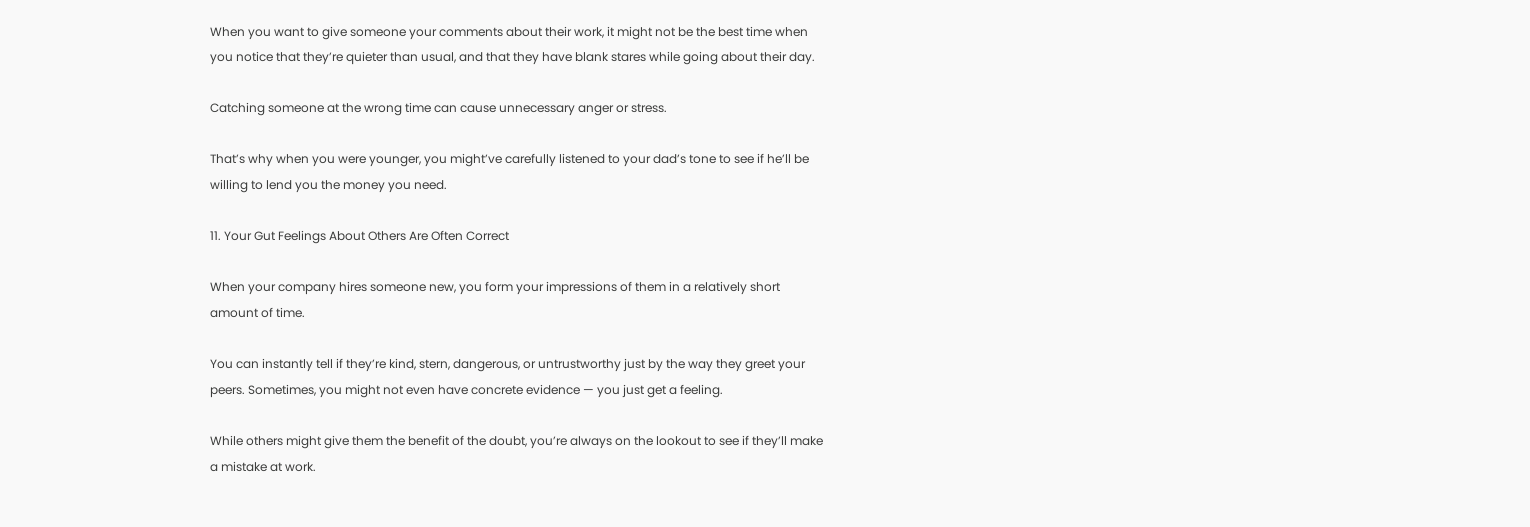When you want to give someone your comments about their work, it might not be the best time when you notice that they’re quieter than usual, and that they have blank stares while going about their day.

Catching someone at the wrong time can cause unnecessary anger or stress.

That’s why when you were younger, you might’ve carefully listened to your dad’s tone to see if he’ll be willing to lend you the money you need.

11. Your Gut Feelings About Others Are Often Correct

When your company hires someone new, you form your impressions of them in a relatively short amount of time.

You can instantly tell if they’re kind, stern, dangerous, or untrustworthy just by the way they greet your peers. Sometimes, you might not even have concrete evidence — you just get a feeling.

While others might give them the benefit of the doubt, you’re always on the lookout to see if they’ll make a mistake at work.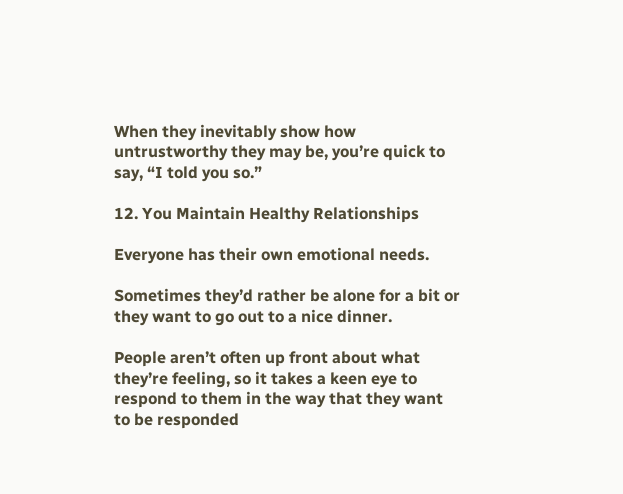When they inevitably show how untrustworthy they may be, you’re quick to say, “I told you so.”

12. You Maintain Healthy Relationships

Everyone has their own emotional needs.

Sometimes they’d rather be alone for a bit or they want to go out to a nice dinner.

People aren’t often up front about what they’re feeling, so it takes a keen eye to respond to them in the way that they want to be responded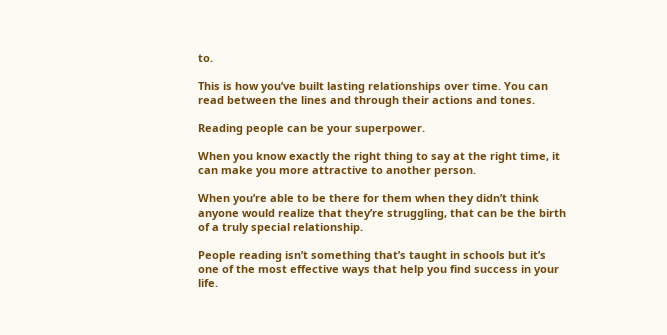to.

This is how you’ve built lasting relationships over time. You can read between the lines and through their actions and tones.

Reading people can be your superpower.

When you know exactly the right thing to say at the right time, it can make you more attractive to another person.

When you’re able to be there for them when they didn’t think anyone would realize that they’re struggling, that can be the birth of a truly special relationship.

People reading isn’t something that’s taught in schools but it’s one of the most effective ways that help you find success in your life.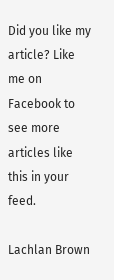Did you like my article? Like me on Facebook to see more articles like this in your feed.

Lachlan Brown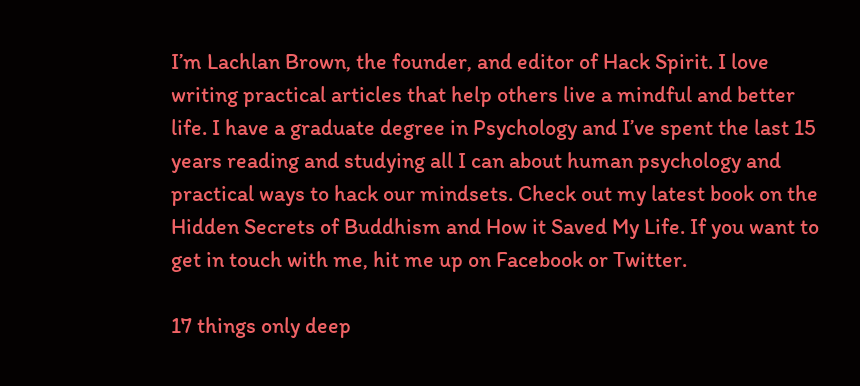I’m Lachlan Brown, the founder, and editor of Hack Spirit. I love writing practical articles that help others live a mindful and better life. I have a graduate degree in Psychology and I’ve spent the last 15 years reading and studying all I can about human psychology and practical ways to hack our mindsets. Check out my latest book on the Hidden Secrets of Buddhism and How it Saved My Life. If you want to get in touch with me, hit me up on Facebook or Twitter.

17 things only deep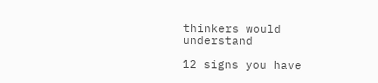thinkers would understand

12 signs you have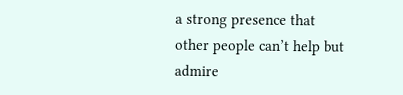a strong presence that other people can’t help but admire